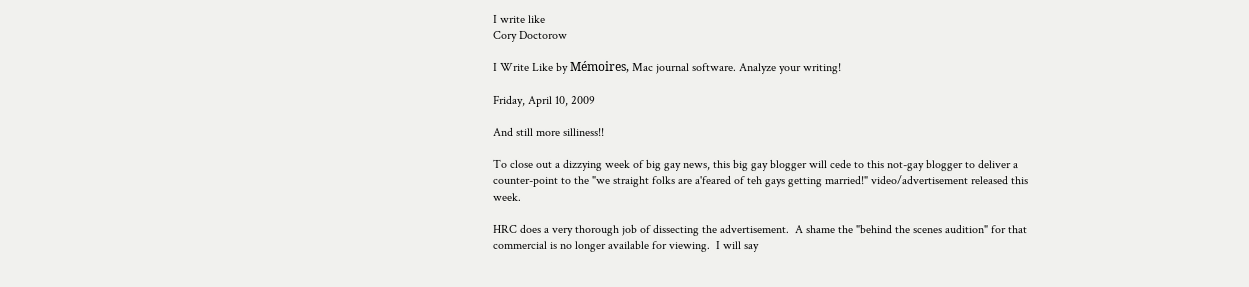I write like
Cory Doctorow

I Write Like by Mémoires, Mac journal software. Analyze your writing!

Friday, April 10, 2009

And still more silliness!!

To close out a dizzying week of big gay news, this big gay blogger will cede to this not-gay blogger to deliver a counter-point to the "we straight folks are a'feared of teh gays getting married!" video/advertisement released this week.

HRC does a very thorough job of dissecting the advertisement.  A shame the "behind the scenes audition" for that commercial is no longer available for viewing.  I will say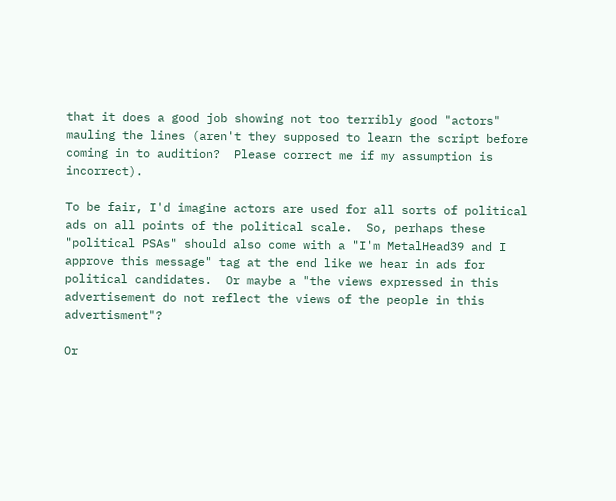that it does a good job showing not too terribly good "actors" mauling the lines (aren't they supposed to learn the script before coming in to audition?  Please correct me if my assumption is incorrect).

To be fair, I'd imagine actors are used for all sorts of political ads on all points of the political scale.  So, perhaps these "political PSAs" should also come with a "I'm MetalHead39 and I approve this message" tag at the end like we hear in ads for political candidates.  Or maybe a "the views expressed in this advertisement do not reflect the views of the people in this advertisment"?

Or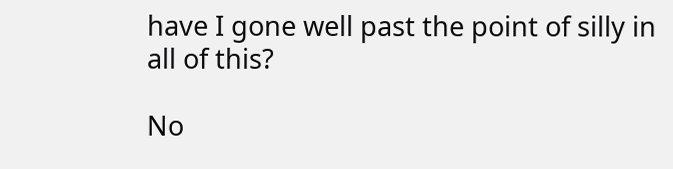have I gone well past the point of silly in all of this?

No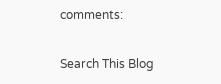comments:

Search This Blog